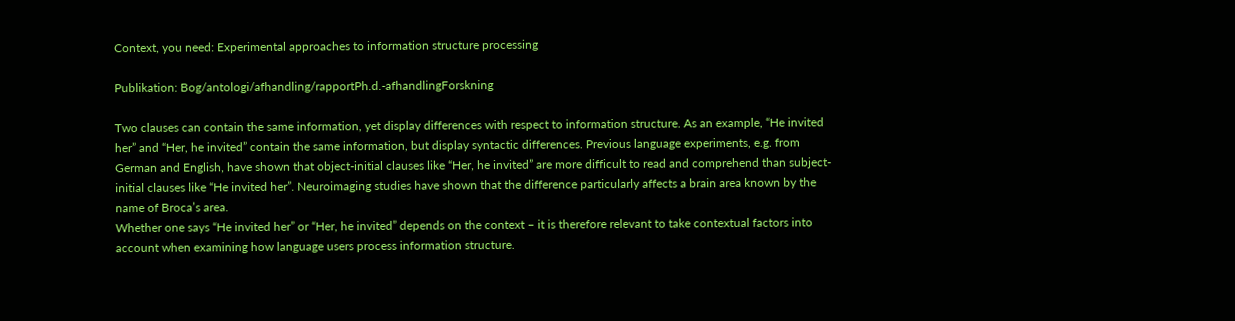Context, you need: Experimental approaches to information structure processing

Publikation: Bog/antologi/afhandling/rapportPh.d.-afhandlingForskning

Two clauses can contain the same information, yet display differences with respect to information structure. As an example, “He invited her” and “Her, he invited” contain the same information, but display syntactic differences. Previous language experiments, e.g. from German and English, have shown that object-initial clauses like “Her, he invited” are more difficult to read and comprehend than subject-initial clauses like “He invited her”. Neuroimaging studies have shown that the difference particularly affects a brain area known by the name of Broca’s area.
Whether one says “He invited her” or “Her, he invited” depends on the context – it is therefore relevant to take contextual factors into account when examining how language users process information structure.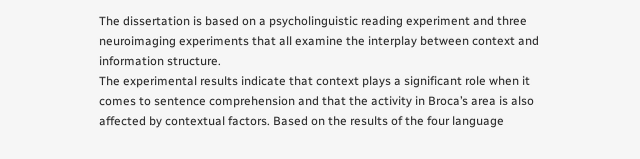The dissertation is based on a psycholinguistic reading experiment and three neuroimaging experiments that all examine the interplay between context and information structure.
The experimental results indicate that context plays a significant role when it comes to sentence comprehension and that the activity in Broca’s area is also affected by contextual factors. Based on the results of the four language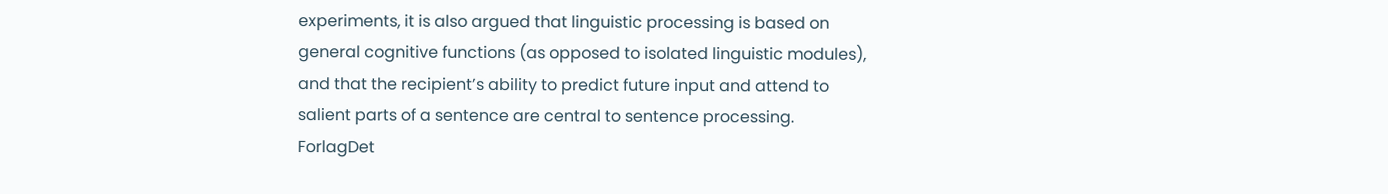experiments, it is also argued that linguistic processing is based on general cognitive functions (as opposed to isolated linguistic modules), and that the recipient’s ability to predict future input and attend to salient parts of a sentence are central to sentence processing.
ForlagDet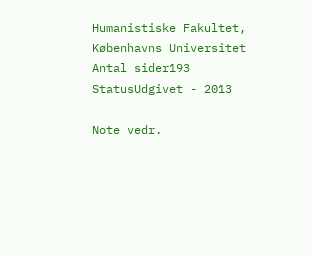Humanistiske Fakultet, Københavns Universitet
Antal sider193
StatusUdgivet - 2013

Note vedr.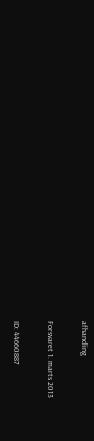afhandling

Forsvaret 1. marts 2013

ID: 44660887